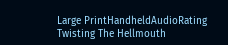Large PrintHandheldAudioRating
Twisting The Hellmouth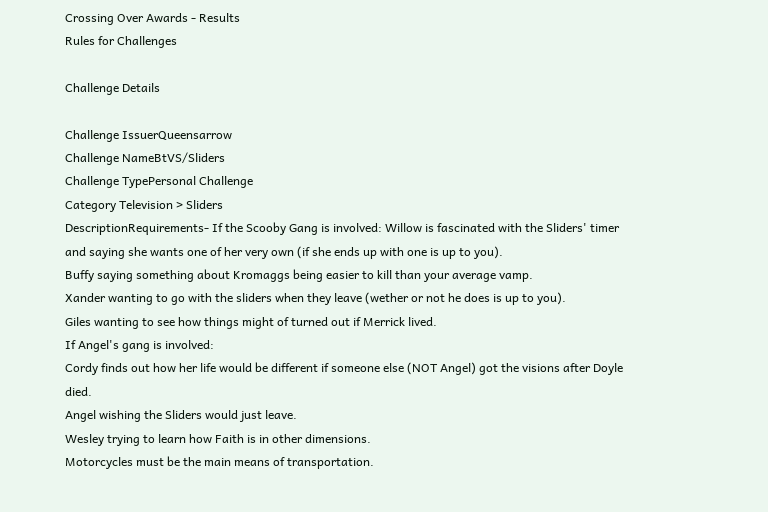Crossing Over Awards - Results
Rules for Challenges

Challenge Details

Challenge IssuerQueensarrow
Challenge NameBtVS/Sliders
Challenge TypePersonal Challenge
Category Television > Sliders
DescriptionRequirements- If the Scooby Gang is involved: Willow is fascinated with the Sliders' timer and saying she wants one of her very own (if she ends up with one is up to you).
Buffy saying something about Kromaggs being easier to kill than your average vamp.
Xander wanting to go with the sliders when they leave (wether or not he does is up to you).
Giles wanting to see how things might of turned out if Merrick lived.
If Angel's gang is involved:
Cordy finds out how her life would be different if someone else (NOT Angel) got the visions after Doyle died.
Angel wishing the Sliders would just leave.
Wesley trying to learn how Faith is in other dimensions.
Motorcycles must be the main means of transportation.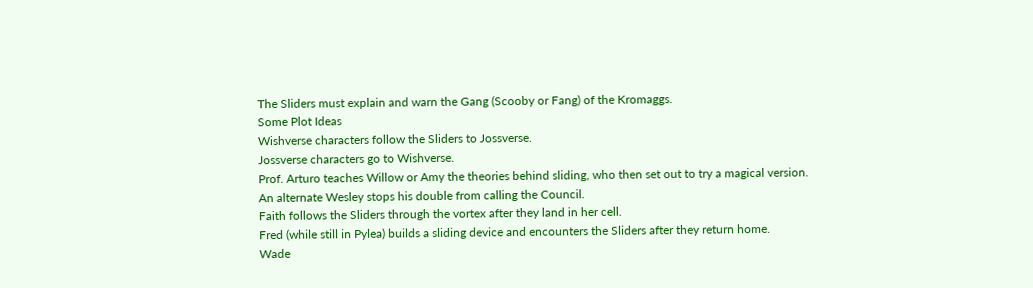The Sliders must explain and warn the Gang (Scooby or Fang) of the Kromaggs.
Some Plot Ideas
Wishverse characters follow the Sliders to Jossverse.
Jossverse characters go to Wishverse.
Prof. Arturo teaches Willow or Amy the theories behind sliding, who then set out to try a magical version.
An alternate Wesley stops his double from calling the Council.
Faith follows the Sliders through the vortex after they land in her cell.
Fred (while still in Pylea) builds a sliding device and encounters the Sliders after they return home.
Wade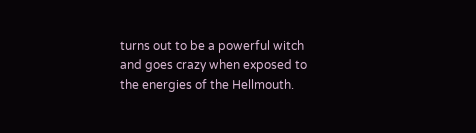turns out to be a powerful witch and goes crazy when exposed to the energies of the Hellmouth.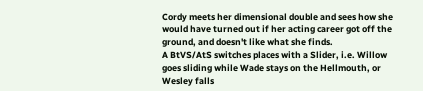Cordy meets her dimensional double and sees how she would have turned out if her acting career got off the ground, and doesn't like what she finds.
A BtVS/AtS switches places with a Slider, i.e. Willow goes sliding while Wade stays on the Hellmouth, or Wesley falls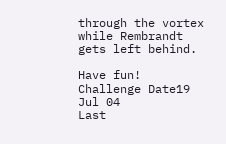through the vortex while Rembrandt gets left behind.

Have fun!
Challenge Date19 Jul 04
Last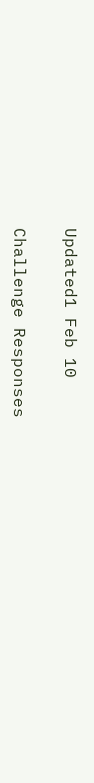Updated1 Feb 10

Challenge Responses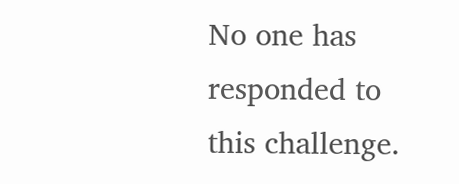No one has responded to this challenge.